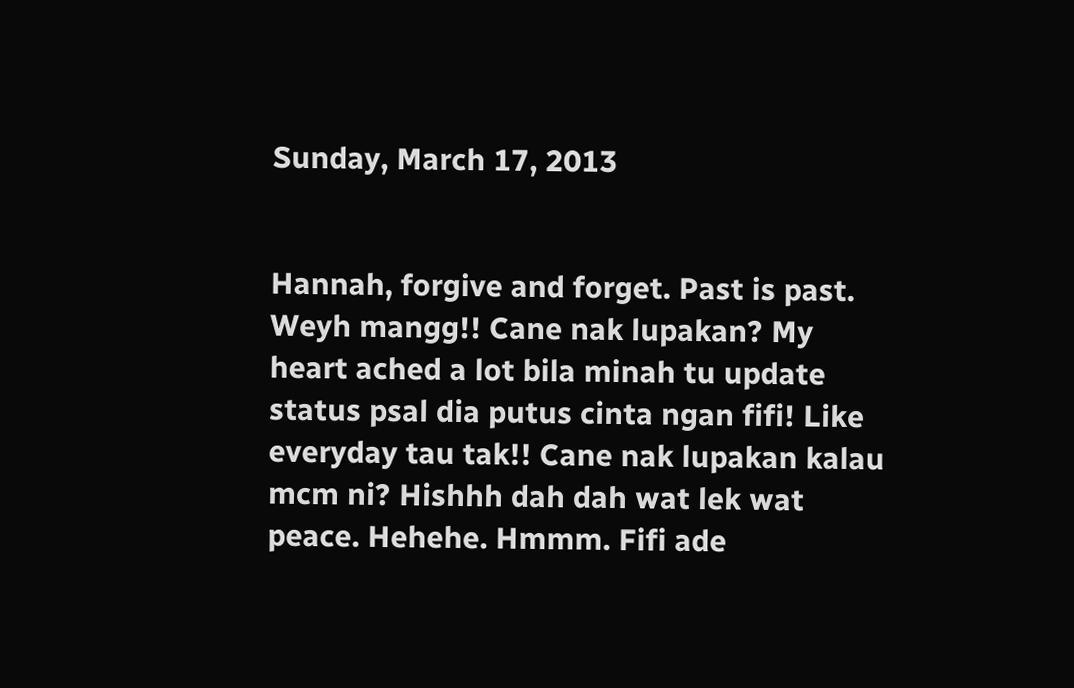Sunday, March 17, 2013


Hannah, forgive and forget. Past is past. Weyh mangg!! Cane nak lupakan? My heart ached a lot bila minah tu update status psal dia putus cinta ngan fifi! Like everyday tau tak!! Cane nak lupakan kalau mcm ni? Hishhh dah dah wat lek wat peace. Hehehe. Hmmm. Fifi ade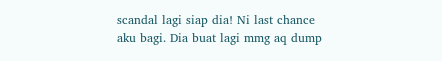scandal lagi siap dia! Ni last chance aku bagi. Dia buat lagi mmg aq dump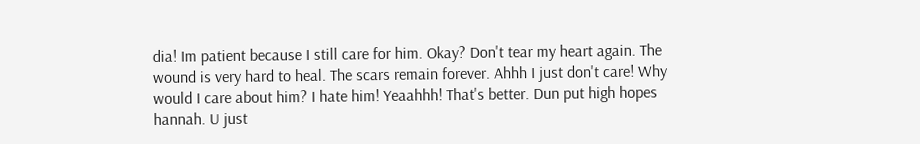dia! Im patient because I still care for him. Okay? Don't tear my heart again. The wound is very hard to heal. The scars remain forever. Ahhh I just don't care! Why would I care about him? I hate him! Yeaahhh! That's better. Dun put high hopes hannah. U just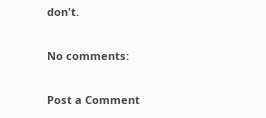don't.

No comments:

Post a Comment